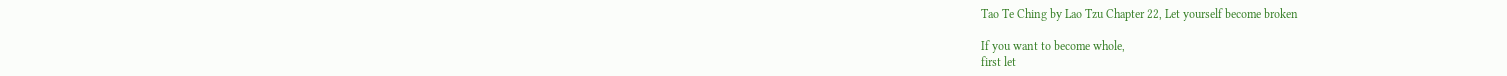Tao Te Ching by Lao Tzu Chapter 22, Let yourself become broken

If you want to become whole,
first let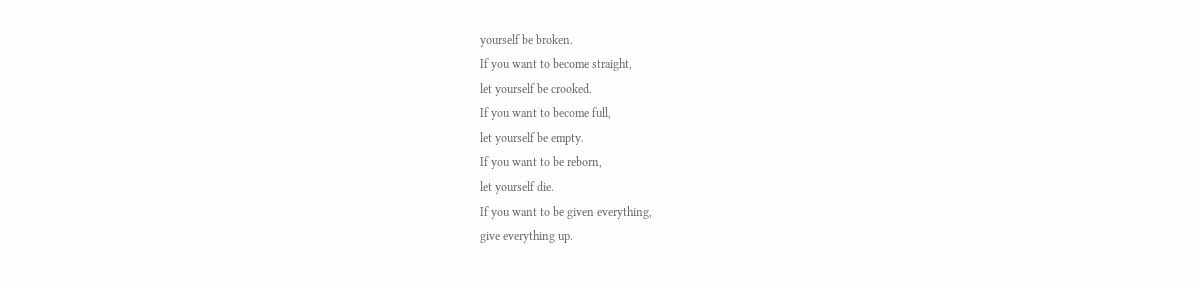yourself be broken.
If you want to become straight,
let yourself be crooked.
If you want to become full,
let yourself be empty.
If you want to be reborn,
let yourself die.
If you want to be given everything,
give everything up.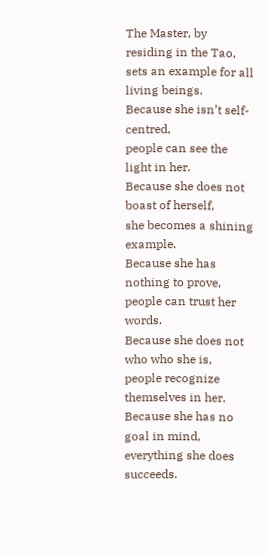The Master, by residing in the Tao,
sets an example for all living beings.
Because she isn’t self-centred,
people can see the light in her.
Because she does not boast of herself,
she becomes a shining example.
Because she has nothing to prove,
people can trust her words.
Because she does not who who she is,
people recognize themselves in her.
Because she has no goal in mind,
everything she does succeeds.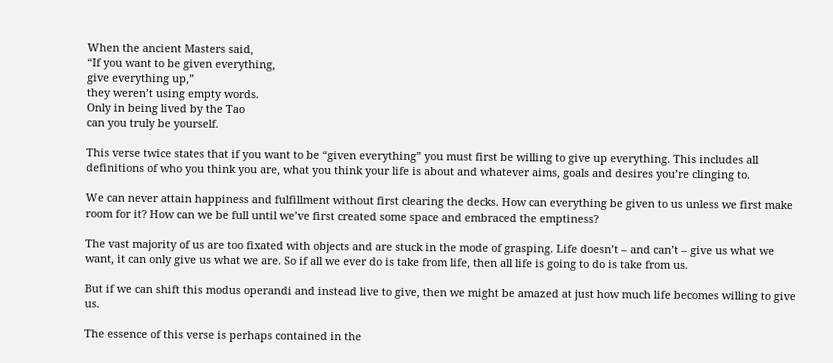When the ancient Masters said,
“If you want to be given everything,
give everything up,”
they weren’t using empty words.
Only in being lived by the Tao
can you truly be yourself.

This verse twice states that if you want to be “given everything” you must first be willing to give up everything. This includes all definitions of who you think you are, what you think your life is about and whatever aims, goals and desires you’re clinging to.

We can never attain happiness and fulfillment without first clearing the decks. How can everything be given to us unless we first make room for it? How can we be full until we’ve first created some space and embraced the emptiness?

The vast majority of us are too fixated with objects and are stuck in the mode of grasping. Life doesn’t – and can’t – give us what we want, it can only give us what we are. So if all we ever do is take from life, then all life is going to do is take from us.

But if we can shift this modus operandi and instead live to give, then we might be amazed at just how much life becomes willing to give us.

The essence of this verse is perhaps contained in the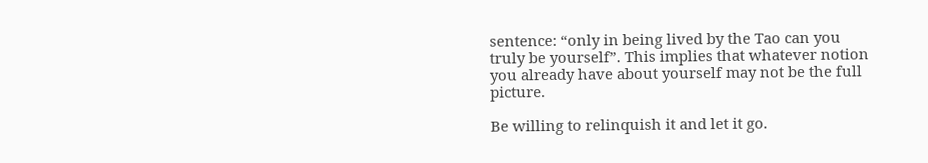sentence: “only in being lived by the Tao can you truly be yourself”. This implies that whatever notion you already have about yourself may not be the full picture.

Be willing to relinquish it and let it go.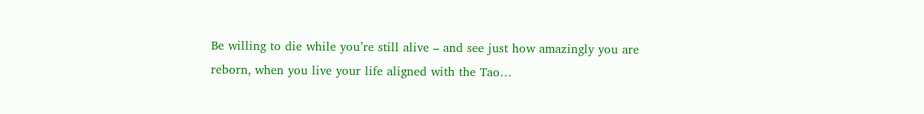Be willing to die while you’re still alive – and see just how amazingly you are reborn, when you live your life aligned with the Tao…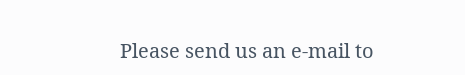Please send us an e-mail to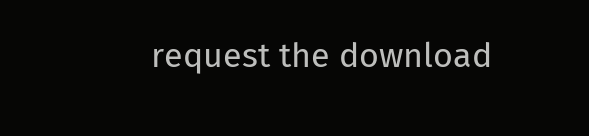request the download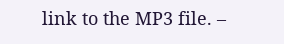link to the MP3 file. –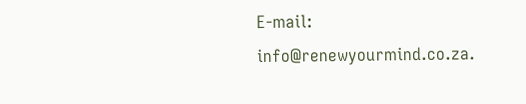E-mail: info@renewyourmind.co.za.